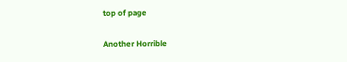top of page

Another Horrible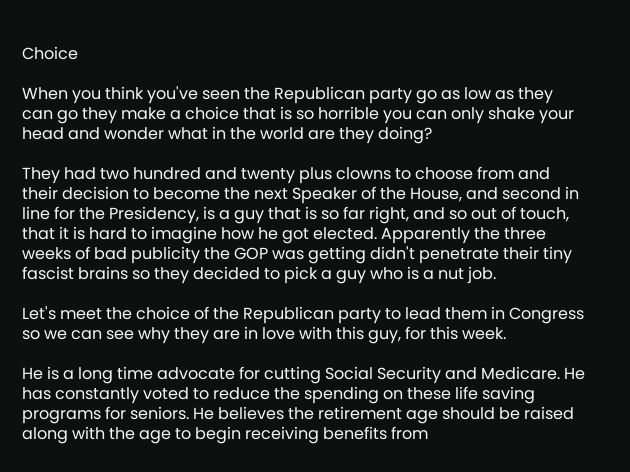Choice

When you think you've seen the Republican party go as low as they can go they make a choice that is so horrible you can only shake your head and wonder what in the world are they doing?

They had two hundred and twenty plus clowns to choose from and their decision to become the next Speaker of the House, and second in line for the Presidency, is a guy that is so far right, and so out of touch, that it is hard to imagine how he got elected. Apparently the three weeks of bad publicity the GOP was getting didn't penetrate their tiny fascist brains so they decided to pick a guy who is a nut job.

Let's meet the choice of the Republican party to lead them in Congress so we can see why they are in love with this guy, for this week.

He is a long time advocate for cutting Social Security and Medicare. He has constantly voted to reduce the spending on these life saving programs for seniors. He believes the retirement age should be raised along with the age to begin receiving benefits from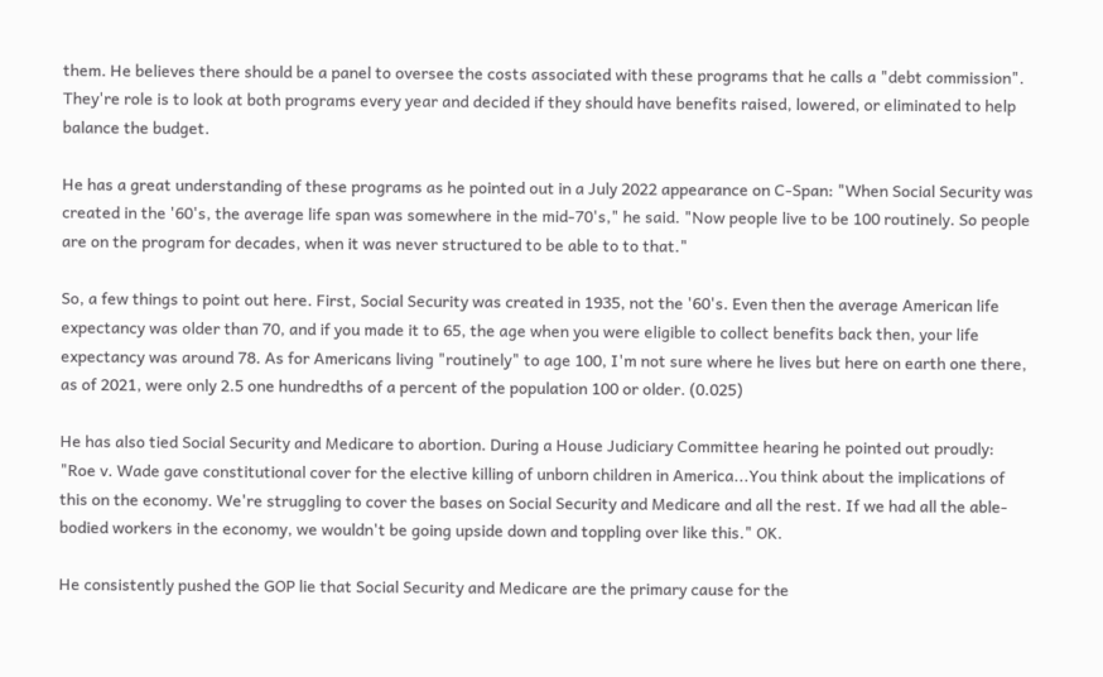them. He believes there should be a panel to oversee the costs associated with these programs that he calls a "debt commission". They're role is to look at both programs every year and decided if they should have benefits raised, lowered, or eliminated to help balance the budget.

He has a great understanding of these programs as he pointed out in a July 2022 appearance on C-Span: "When Social Security was created in the '60's, the average life span was somewhere in the mid-70's," he said. "Now people live to be 100 routinely. So people are on the program for decades, when it was never structured to be able to to that."

So, a few things to point out here. First, Social Security was created in 1935, not the '60's. Even then the average American life expectancy was older than 70, and if you made it to 65, the age when you were eligible to collect benefits back then, your life expectancy was around 78. As for Americans living "routinely" to age 100, I'm not sure where he lives but here on earth one there, as of 2021, were only 2.5 one hundredths of a percent of the population 100 or older. (0.025)

He has also tied Social Security and Medicare to abortion. During a House Judiciary Committee hearing he pointed out proudly: "Roe v. Wade gave constitutional cover for the elective killing of unborn children in America...You think about the implications of this on the economy. We're struggling to cover the bases on Social Security and Medicare and all the rest. If we had all the able-bodied workers in the economy, we wouldn't be going upside down and toppling over like this." OK.

He consistently pushed the GOP lie that Social Security and Medicare are the primary cause for the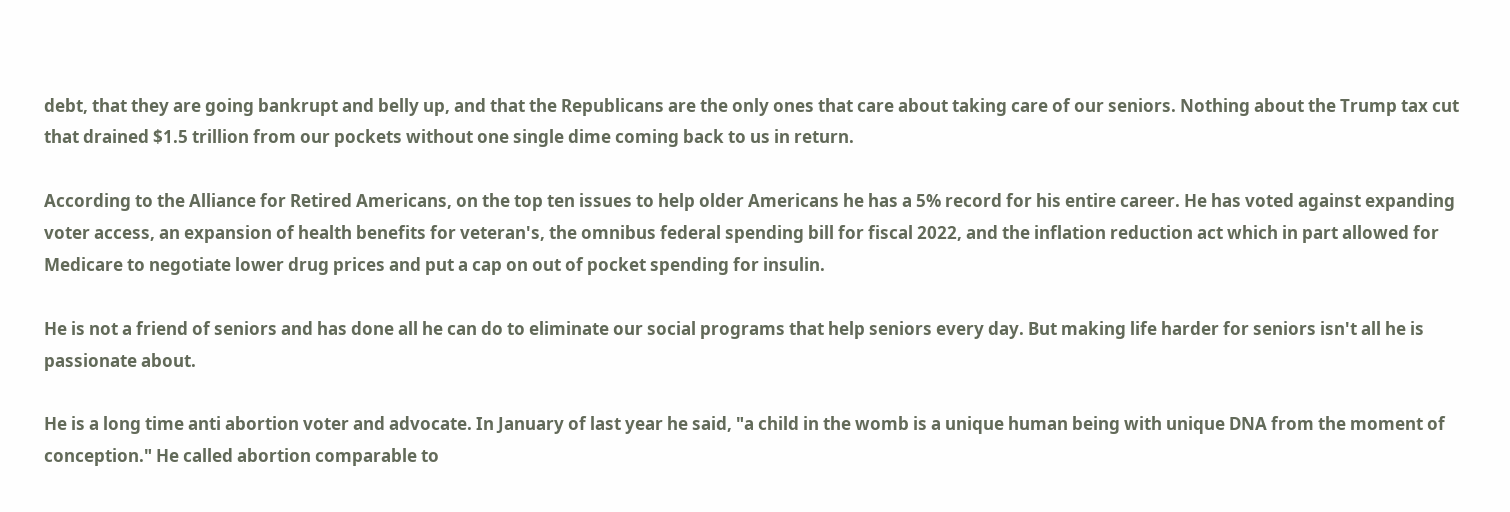debt, that they are going bankrupt and belly up, and that the Republicans are the only ones that care about taking care of our seniors. Nothing about the Trump tax cut that drained $1.5 trillion from our pockets without one single dime coming back to us in return.

According to the Alliance for Retired Americans, on the top ten issues to help older Americans he has a 5% record for his entire career. He has voted against expanding voter access, an expansion of health benefits for veteran's, the omnibus federal spending bill for fiscal 2022, and the inflation reduction act which in part allowed for Medicare to negotiate lower drug prices and put a cap on out of pocket spending for insulin.

He is not a friend of seniors and has done all he can do to eliminate our social programs that help seniors every day. But making life harder for seniors isn't all he is passionate about.

He is a long time anti abortion voter and advocate. In January of last year he said, "a child in the womb is a unique human being with unique DNA from the moment of conception." He called abortion comparable to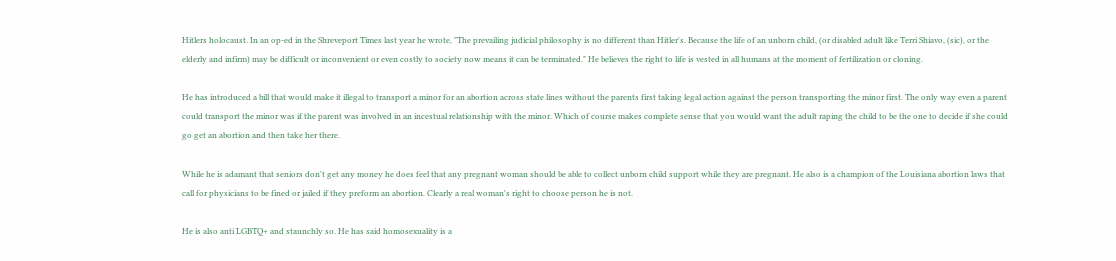Hitlers holocaust. In an op-ed in the Shreveport Times last year he wrote, "The prevailing judicial philosophy is no different than Hitler's. Because the life of an unborn child, (or disabled adult like Terri Shiavo, (sic), or the elderly and infirm) may be difficult or inconvenient or even costly to society now means it can be terminated." He believes the right to life is vested in all humans at the moment of fertilization or cloning.

He has introduced a bill that would make it illegal to transport a minor for an abortion across state lines without the parents first taking legal action against the person transporting the minor first. The only way even a parent could transport the minor was if the parent was involved in an incestual relationship with the minor. Which of course makes complete sense that you would want the adult raping the child to be the one to decide if she could go get an abortion and then take her there.

While he is adamant that seniors don't get any money he does feel that any pregnant woman should be able to collect unborn child support while they are pregnant. He also is a champion of the Louisiana abortion laws that call for physicians to be fined or jailed if they preform an abortion. Clearly a real woman's right to choose person he is not.

He is also anti LGBTQ+ and staunchly so. He has said homosexuality is a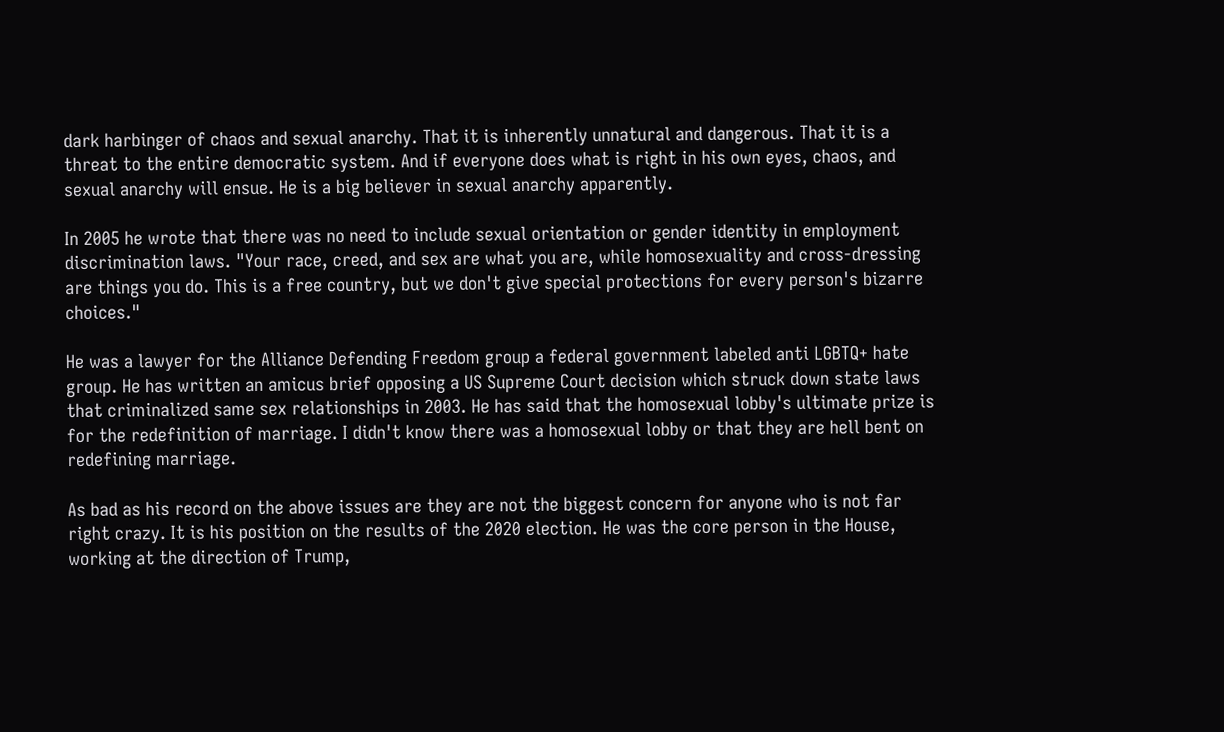dark harbinger of chaos and sexual anarchy. That it is inherently unnatural and dangerous. That it is a threat to the entire democratic system. And if everyone does what is right in his own eyes, chaos, and sexual anarchy will ensue. He is a big believer in sexual anarchy apparently.

In 2005 he wrote that there was no need to include sexual orientation or gender identity in employment discrimination laws. "Your race, creed, and sex are what you are, while homosexuality and cross-dressing are things you do. This is a free country, but we don't give special protections for every person's bizarre choices."

He was a lawyer for the Alliance Defending Freedom group a federal government labeled anti LGBTQ+ hate group. He has written an amicus brief opposing a US Supreme Court decision which struck down state laws that criminalized same sex relationships in 2003. He has said that the homosexual lobby's ultimate prize is for the redefinition of marriage. I didn't know there was a homosexual lobby or that they are hell bent on redefining marriage.

As bad as his record on the above issues are they are not the biggest concern for anyone who is not far right crazy. It is his position on the results of the 2020 election. He was the core person in the House, working at the direction of Trump,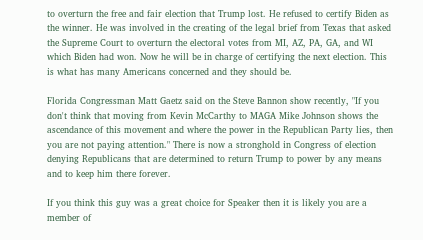to overturn the free and fair election that Trump lost. He refused to certify Biden as the winner. He was involved in the creating of the legal brief from Texas that asked the Supreme Court to overturn the electoral votes from MI, AZ, PA, GA, and WI which Biden had won. Now he will be in charge of certifying the next election. This is what has many Americans concerned and they should be.

Florida Congressman Matt Gaetz said on the Steve Bannon show recently, "If you don't think that moving from Kevin McCarthy to MAGA Mike Johnson shows the ascendance of this movement and where the power in the Republican Party lies, then you are not paying attention." There is now a stronghold in Congress of election denying Republicans that are determined to return Trump to power by any means and to keep him there forever.

If you think this guy was a great choice for Speaker then it is likely you are a member of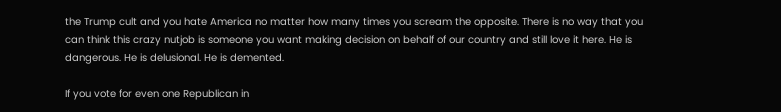the Trump cult and you hate America no matter how many times you scream the opposite. There is no way that you can think this crazy nutjob is someone you want making decision on behalf of our country and still love it here. He is dangerous. He is delusional. He is demented.

If you vote for even one Republican in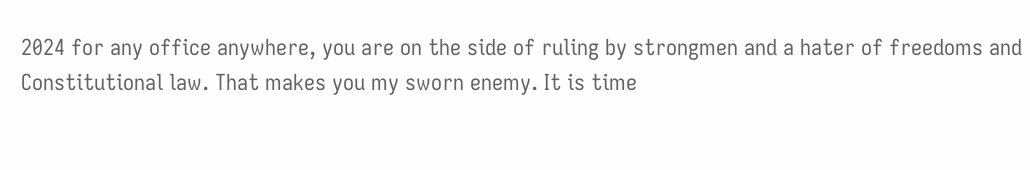2024 for any office anywhere, you are on the side of ruling by strongmen and a hater of freedoms and Constitutional law. That makes you my sworn enemy. It is time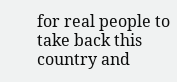for real people to take back this country and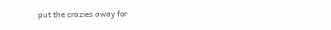put the crazies away for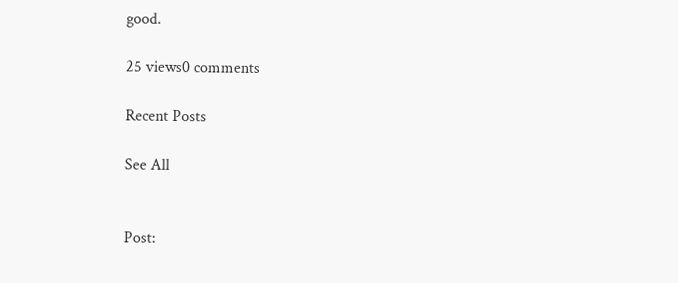good.

25 views0 comments

Recent Posts

See All


Post: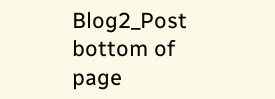Blog2_Post
bottom of page